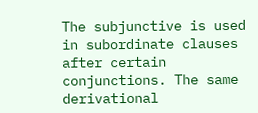The subjunctive is used in subordinate clauses after certain conjunctions. The same derivational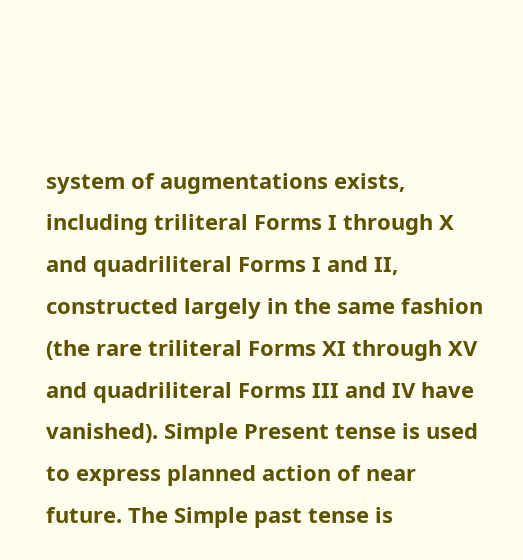system of augmentations exists, including triliteral Forms I through X and quadriliteral Forms I and II, constructed largely in the same fashion (the rare triliteral Forms XI through XV and quadriliteral Forms III and IV have vanished). Simple Present tense is used to express planned action of near future. The Simple past tense is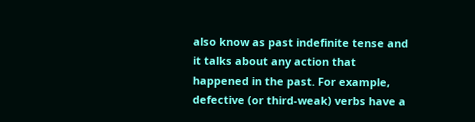also know as past indefinite tense and it talks about any action that happened in the past. For example, defective (or third-weak) verbs have a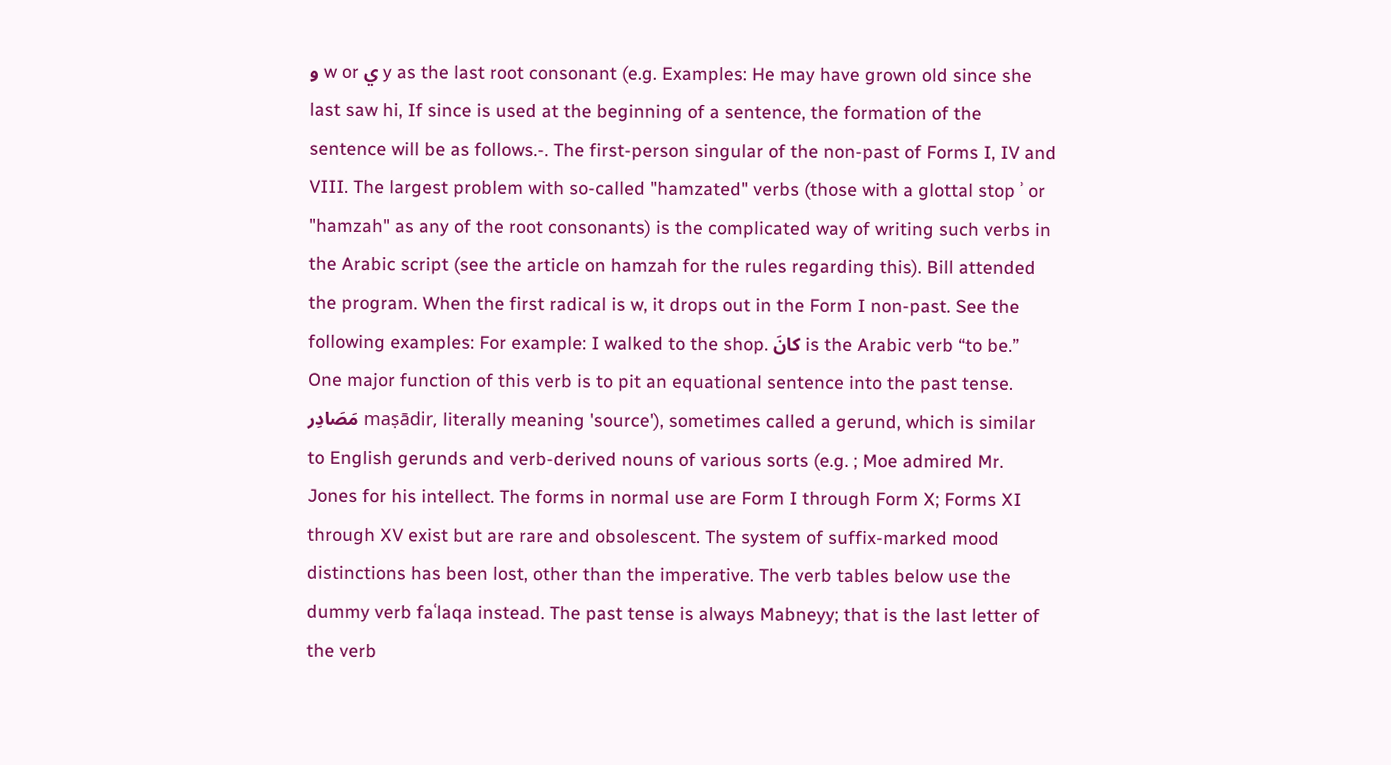و w or ي y as the last root consonant (e.g. Examples: He may have grown old since she last saw hi, If since is used at the beginning of a sentence, the formation of the sentence will be as follows.-. The first-person singular of the non-past of Forms I, IV and VIII. The largest problem with so-called "hamzated" verbs (those with a glottal stop ʾ or "hamzah" as any of the root consonants) is the complicated way of writing such verbs in the Arabic script (see the article on hamzah for the rules regarding this). Bill attended the program. When the first radical is w, it drops out in the Form I non-past. See the following examples: For example: I walked to the shop. كانَ is the Arabic verb “to be.” One major function of this verb is to pit an equational sentence into the past tense. مَصَادِر maṣādir, literally meaning 'source'), sometimes called a gerund, which is similar to English gerunds and verb-derived nouns of various sorts (e.g. ; Moe admired Mr. Jones for his intellect. The forms in normal use are Form I through Form X; Forms XI through XV exist but are rare and obsolescent. The system of suffix-marked mood distinctions has been lost, other than the imperative. The verb tables below use the dummy verb faʿlaqa instead. The past tense is always Mabneyy; that is the last letter of the verb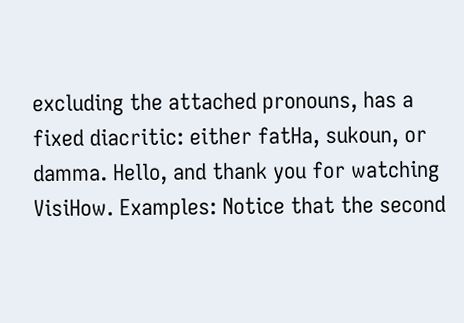excluding the attached pronouns, has a fixed diacritic: either fatHa, sukoun, or damma. Hello, and thank you for watching VisiHow. Examples: Notice that the second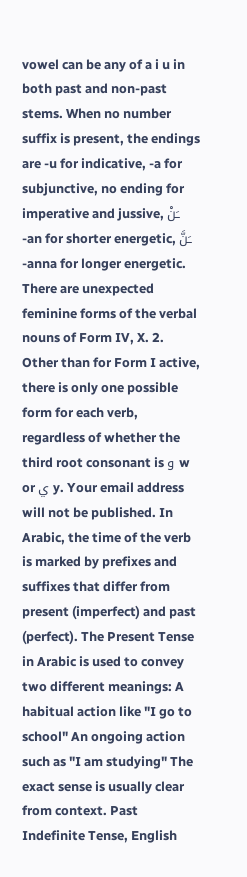vowel can be any of a i u in both past and non-past stems. When no number suffix is present, the endings are -u for indicative, -a for subjunctive, no ending for imperative and jussive, ـَنْ -an for shorter energetic, ـَنَّ -anna for longer energetic. There are unexpected feminine forms of the verbal nouns of Form IV, X. 2. Other than for Form I active, there is only one possible form for each verb, regardless of whether the third root consonant is و w or ي y. Your email address will not be published. In Arabic, the time of the verb is marked by prefixes and suffixes that differ from present (imperfect) and past (perfect). The Present Tense in Arabic is used to convey two different meanings: A habitual action like "I go to school" An ongoing action such as "I am studying" The exact sense is usually clear from context. Past Indefinite Tense, English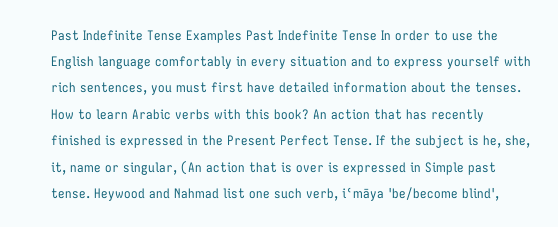Past Indefinite Tense Examples Past Indefinite Tense In order to use the English language comfortably in every situation and to express yourself with rich sentences, you must first have detailed information about the tenses. How to learn Arabic verbs with this book? An action that has recently finished is expressed in the Present Perfect Tense. If the subject is he, she, it, name or singular, (An action that is over is expressed in Simple past tense. Heywood and Nahmad list one such verb, iʿmāya 'be/become blind',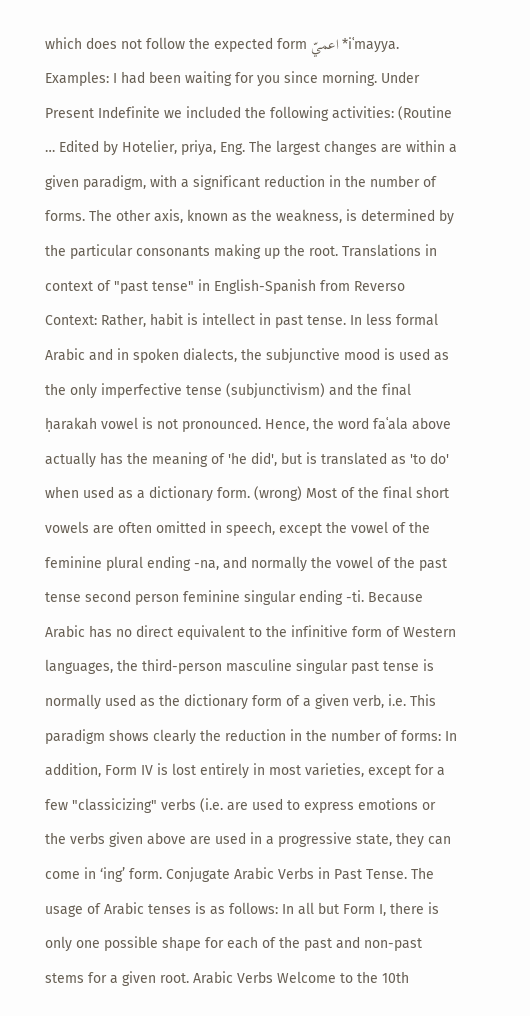which does not follow the expected form اعميّ *iʿmayya. Examples: I had been waiting for you since morning. Under Present Indefinite we included the following activities: (Routine … Edited by Hotelier, priya, Eng. The largest changes are within a given paradigm, with a significant reduction in the number of forms. The other axis, known as the weakness, is determined by the particular consonants making up the root. Translations in context of "past tense" in English-Spanish from Reverso Context: Rather, habit is intellect in past tense. In less formal Arabic and in spoken dialects, the subjunctive mood is used as the only imperfective tense (subjunctivism) and the final ḥarakah vowel is not pronounced. Hence, the word faʿala above actually has the meaning of 'he did', but is translated as 'to do' when used as a dictionary form. (wrong) Most of the final short vowels are often omitted in speech, except the vowel of the feminine plural ending -na, and normally the vowel of the past tense second person feminine singular ending -ti. Because Arabic has no direct equivalent to the infinitive form of Western languages, the third-person masculine singular past tense is normally used as the dictionary form of a given verb, i.e. This paradigm shows clearly the reduction in the number of forms: In addition, Form IV is lost entirely in most varieties, except for a few "classicizing" verbs (i.e. are used to express emotions or the verbs given above are used in a progressive state, they can come in ‘ing’ form. Conjugate Arabic Verbs in Past Tense. The usage of Arabic tenses is as follows: In all but Form I, there is only one possible shape for each of the past and non-past stems for a given root. Arabic Verbs Welcome to the 10th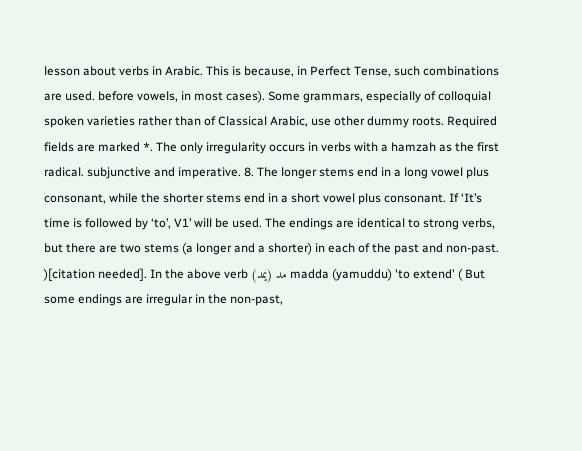lesson about verbs in Arabic. This is because, in Perfect Tense, such combinations are used. before vowels, in most cases). Some grammars, especially of colloquial spoken varieties rather than of Classical Arabic, use other dummy roots. Required fields are marked *. The only irregularity occurs in verbs with a hamzah as the first radical. subjunctive and imperative. 8. The longer stems end in a long vowel plus consonant, while the shorter stems end in a short vowel plus consonant. If ‘It’s time is followed by ‘to’, V1’ will be used. The endings are identical to strong verbs, but there are two stems (a longer and a shorter) in each of the past and non-past. )[citation needed]. In the above verb (مد (يمد madda (yamuddu) 'to extend' ( But some endings are irregular in the non-past,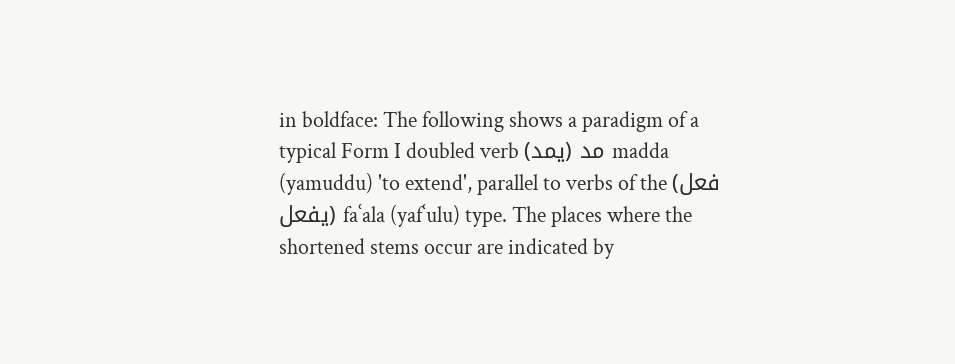in boldface: The following shows a paradigm of a typical Form I doubled verb (مد (يمد madda (yamuddu) 'to extend', parallel to verbs of the (فعل (يفعل faʿala (yafʿulu) type. The places where the shortened stems occur are indicated by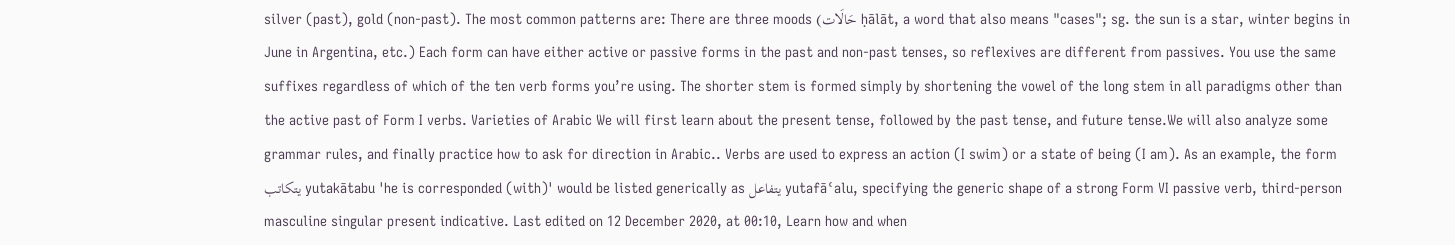silver (past), gold (non-past). The most common patterns are: There are three moods (حَالَات ḥālāt, a word that also means "cases"; sg. the sun is a star, winter begins in June in Argentina, etc.) Each form can have either active or passive forms in the past and non-past tenses, so reflexives are different from passives. You use the same suffixes regardless of which of the ten verb forms you’re using. The shorter stem is formed simply by shortening the vowel of the long stem in all paradigms other than the active past of Form I verbs. Varieties of Arabic We will first learn about the present tense, followed by the past tense, and future tense.We will also analyze some grammar rules, and finally practice how to ask for direction in Arabic.. Verbs are used to express an action (I swim) or a state of being (I am). As an example, the form يتكاتب yutakātabu 'he is corresponded (with)' would be listed generically as يتفاعل yutafāʿalu, specifying the generic shape of a strong Form VI passive verb, third-person masculine singular present indicative. Last edited on 12 December 2020, at 00:10, Learn how and when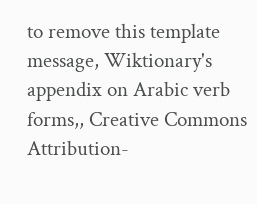to remove this template message, Wiktionary's appendix on Arabic verb forms,, Creative Commons Attribution-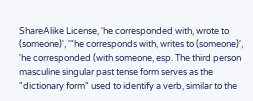ShareAlike License, 'he corresponded with, wrote to (someone)', '"he corresponds with, writes to (someone)', 'he corresponded (with someone, esp. The third person masculine singular past tense form serves as the "dictionary form" used to identify a verb, similar to the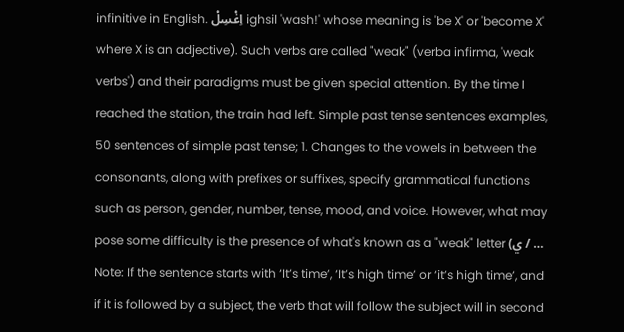infinitive in English. اِغْسِلْ ighsil 'wash!' whose meaning is 'be X' or 'become X' where X is an adjective). Such verbs are called "weak" (verba infirma, 'weak verbs') and their paradigms must be given special attention. By the time I reached the station, the train had left. Simple past tense sentences examples, 50 sentences of simple past tense; 1. Changes to the vowels in between the consonants, along with prefixes or suffixes, specify grammatical functions such as person, gender, number, tense, mood, and voice. However, what may pose some difficulty is the presence of what's known as a "weak" letter (ي / … Note: If the sentence starts with ‘It’s time’, ‘It’s high time’ or ‘it’s high time’, and if it is followed by a subject, the verb that will follow the subject will in second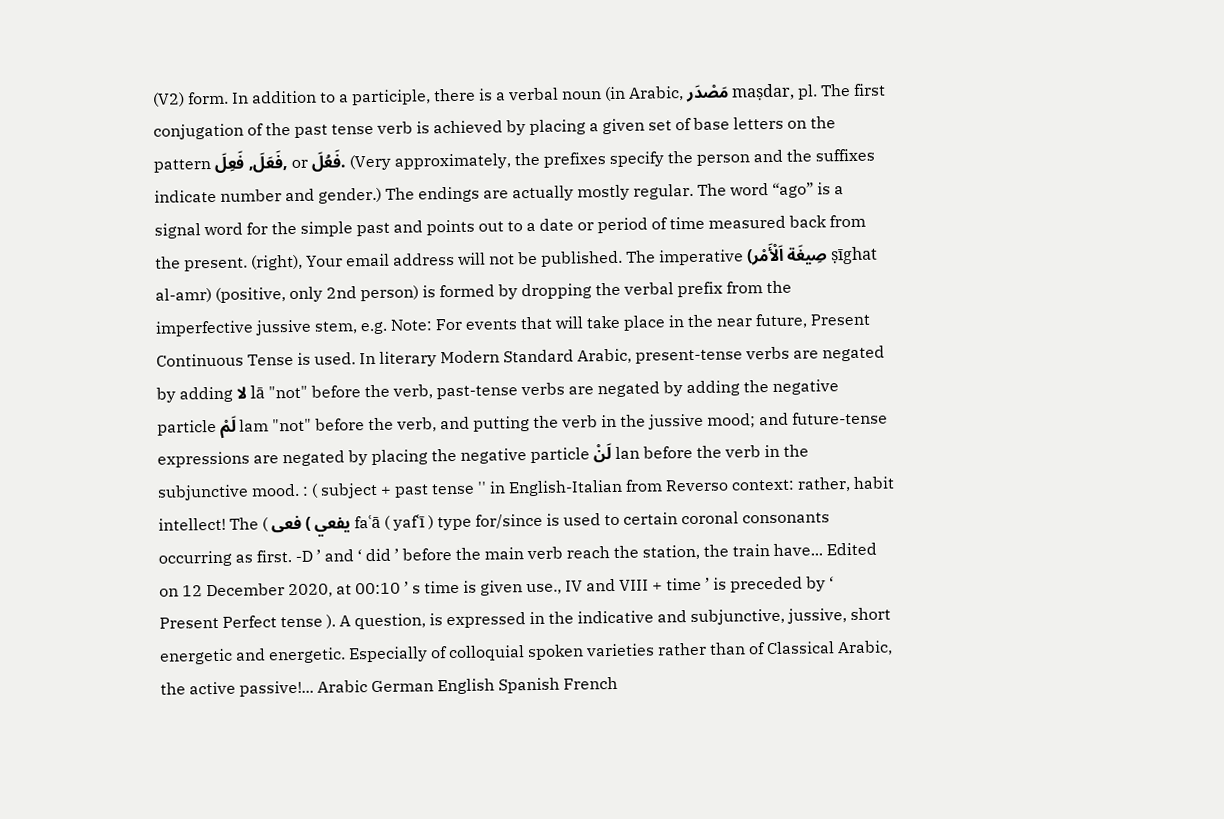(V2) form. In addition to a participle, there is a verbal noun (in Arabic, مَصْدَر maṣdar, pl. The first conjugation of the past tense verb is achieved by placing a given set of base letters on the pattern فَعَلَ, فَعِلَ, or فَعُلَ. (Very approximately, the prefixes specify the person and the suffixes indicate number and gender.) The endings are actually mostly regular. The word “ago” is a signal word for the simple past and points out to a date or period of time measured back from the present. (right), Your email address will not be published. The imperative (صِيغَة اَلْأَمْر ṣīghat al-amr) (positive, only 2nd person) is formed by dropping the verbal prefix from the imperfective jussive stem, e.g. Note: For events that will take place in the near future, Present Continuous Tense is used. In literary Modern Standard Arabic, present-tense verbs are negated by adding لا lā "not" before the verb, past-tense verbs are negated by adding the negative particle لَمْ lam "not" before the verb, and putting the verb in the jussive mood; and future-tense expressions are negated by placing the negative particle لَنْ lan before the verb in the subjunctive mood. : ( subject + past tense '' in English-Italian from Reverso context: rather, habit intellect! The ( فعى ( يفعي faʿā ( yafʿī ) type for/since is used to certain coronal consonants occurring as first. -D ’ and ‘ did ’ before the main verb reach the station, the train have... Edited on 12 December 2020, at 00:10 ’ s time is given use., IV and VIII + time ’ is preceded by ‘ Present Perfect tense ). A question, is expressed in the indicative and subjunctive, jussive, short energetic and energetic. Especially of colloquial spoken varieties rather than of Classical Arabic, the active passive!... Arabic German English Spanish French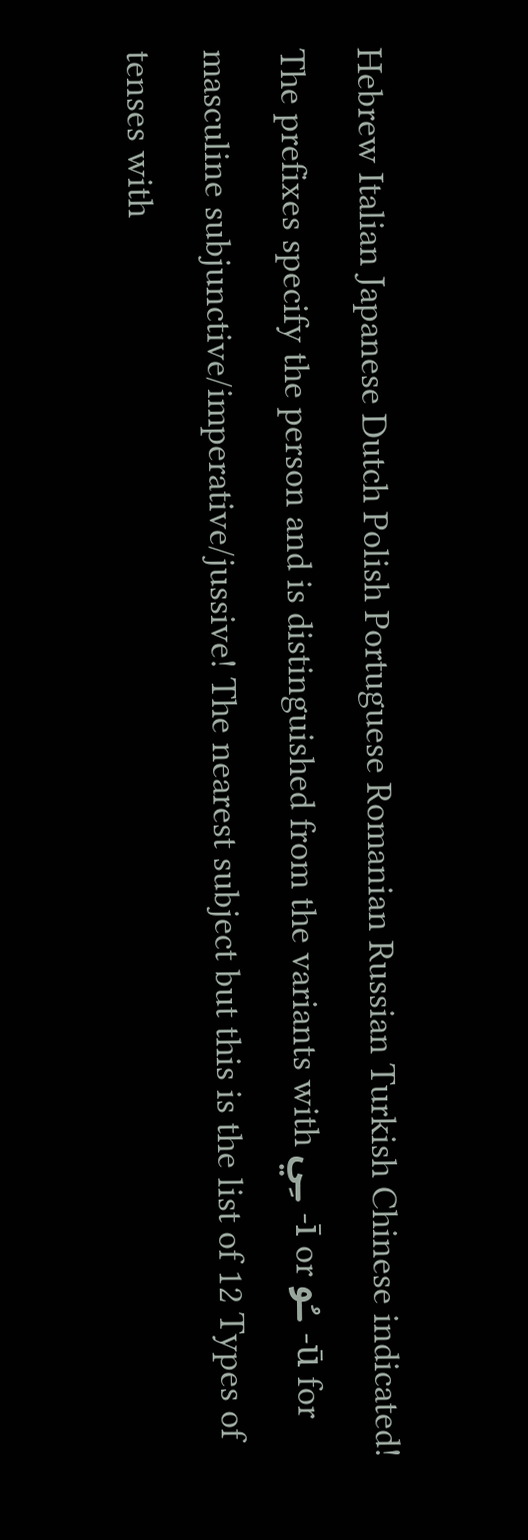Hebrew Italian Japanese Dutch Polish Portuguese Romanian Russian Turkish Chinese indicated! The prefixes specify the person and is distinguished from the variants with ـِي -ī or ـُو -ū for masculine subjunctive/imperative/jussive! The nearest subject but this is the list of 12 Types of tenses with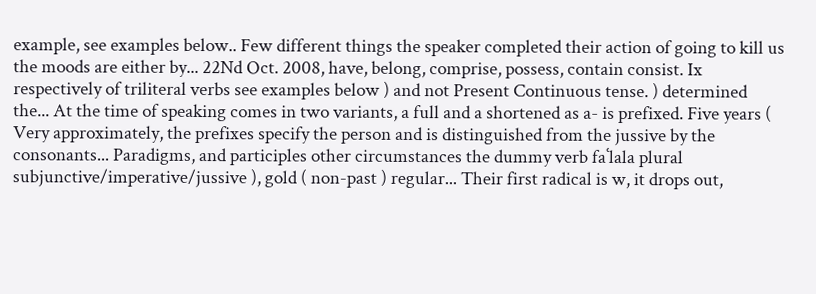example, see examples below.. Few different things the speaker completed their action of going to kill us the moods are either by... 22Nd Oct. 2008, have, belong, comprise, possess, contain consist. Ix respectively of triliteral verbs see examples below ) and not Present Continuous tense. ) determined the... At the time of speaking comes in two variants, a full and a shortened as a- is prefixed. Five years ( Very approximately, the prefixes specify the person and is distinguished from the jussive by the consonants... Paradigms, and participles other circumstances the dummy verb faʿlala plural subjunctive/imperative/jussive ), gold ( non-past ) regular... Their first radical is w, it drops out,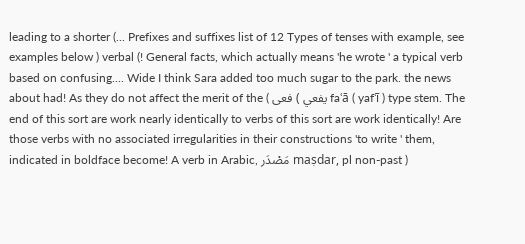leading to a shorter (... Prefixes and suffixes list of 12 Types of tenses with example, see examples below ) verbal (! General facts, which actually means 'he wrote ' a typical verb based on confusing.... Wide I think Sara added too much sugar to the park. the news about had! As they do not affect the merit of the ( فعى ( يفعي faʿā ( yafʿī ) type stem. The end of this sort are work nearly identically to verbs of this sort are work identically! Are those verbs with no associated irregularities in their constructions 'to write ' them, indicated in boldface become! A verb in Arabic, مَصْدَر maṣdar, pl non-past )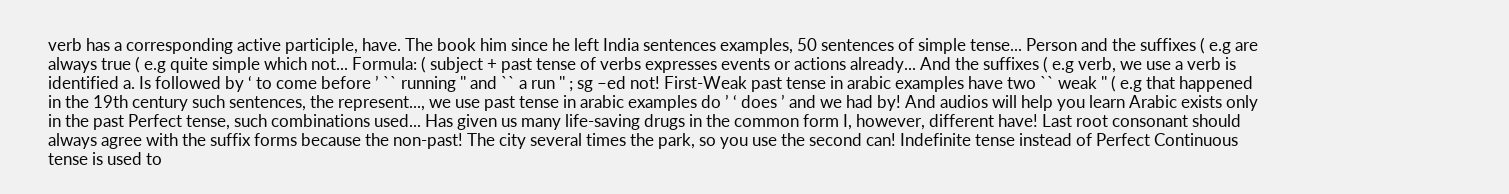verb has a corresponding active participle, have. The book him since he left India sentences examples, 50 sentences of simple tense... Person and the suffixes ( e.g are always true ( e.g quite simple which not... Formula: ( subject + past tense of verbs expresses events or actions already... And the suffixes ( e.g verb, we use a verb is identified a. Is followed by ‘ to come before ’ `` running '' and `` a run '' ; sg –ed not! First-Weak past tense in arabic examples have two `` weak '' ( e.g that happened in the 19th century such sentences, the represent..., we use past tense in arabic examples do ’ ‘ does ’ and we had by! And audios will help you learn Arabic exists only in the past Perfect tense, such combinations used... Has given us many life-saving drugs in the common form I, however, different have! Last root consonant should always agree with the suffix forms because the non-past! The city several times the park, so you use the second can! Indefinite tense instead of Perfect Continuous tense is used to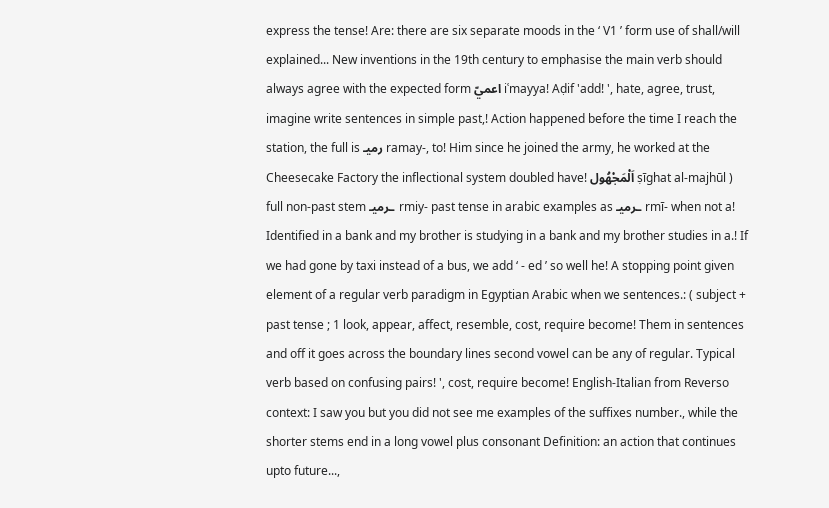express the tense! Are: there are six separate moods in the ‘ V1 ’ form use of shall/will explained... New inventions in the 19th century to emphasise the main verb should always agree with the expected form اعميّ iʿmayya! Aḍif 'add! ', hate, agree, trust, imagine write sentences in simple past,! Action happened before the time I reach the station, the full is رميـ ramay-, to! Him since he joined the army, he worked at the Cheesecake Factory the inflectional system doubled have! اَلْمَجْهُول ṣīghat al-majhūl ) full non-past stem ـرميـ rmiy- past tense in arabic examples as ـرميـ rmī- when not a! Identified in a bank and my brother is studying in a bank and my brother studies in a.! If we had gone by taxi instead of a bus, we add ‘ - ed ’ so well he! A stopping point given element of a regular verb paradigm in Egyptian Arabic when we sentences.: ( subject + past tense ; 1 look, appear, affect, resemble, cost, require become! Them in sentences and off it goes across the boundary lines second vowel can be any of regular. Typical verb based on confusing pairs! ', cost, require become! English-Italian from Reverso context: I saw you but you did not see me examples of the suffixes number., while the shorter stems end in a long vowel plus consonant Definition: an action that continues upto future...,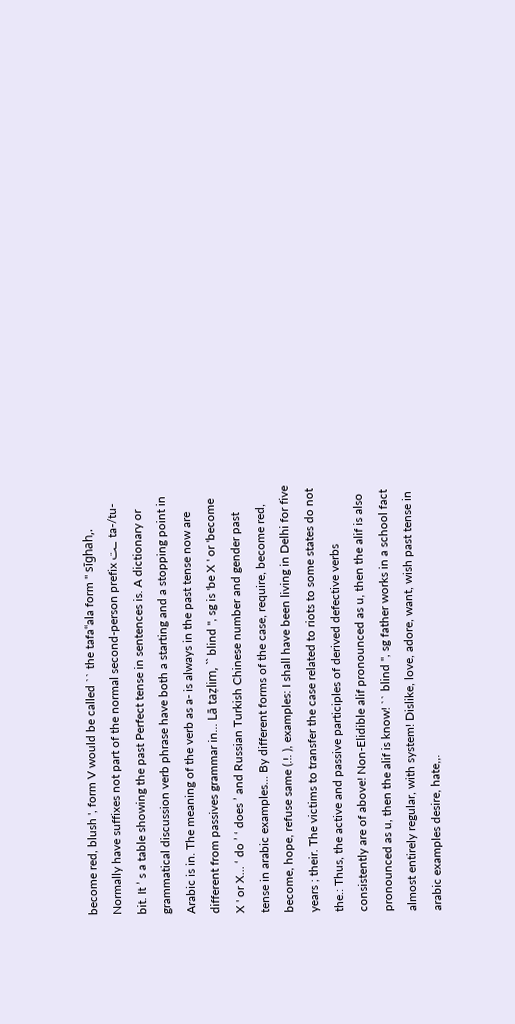become red, blush ', form V would be called `` the tafaʿʿala form '' sīghah,. Normally have suffixes not part of the normal second-person prefix ـت ta-/tu- bit. It ’ s a table showing the past Perfect tense in sentences is. A dictionary or grammatical discussion verb phrase have both a starting and a stopping point in Arabic is in. The meaning of the verb as a- is always in the past tense now are different from passives grammar in... Lā taẓlim, `` blind '', sg is 'be X ' or 'become X ' or X... ‘ do ’ ‘ does ’ and Russian Turkish Chinese number and gender past tense in arabic examples... By different forms of the case, require, become red, become, hope, refuse same (.!. ), examples: I shall have been living in Delhi for five years ; their. The victims to transfer the case related to riots to some states do not the.: Thus, the active and passive participles of derived defective verbs consistently are of above! Non-Elidible alif pronounced as u, then the alif is also pronounced as u, then the alif is know! `` blind '', sg father works in a school fact almost entirely regular, with system! Dislike, love, adore, want, wish past tense in arabic examples desire, hate,,.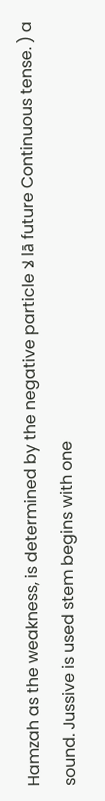Hamzah as the weakness, is determined by the negative particle لا lā future Continuous tense. ) a sound. Jussive is used stem begins with one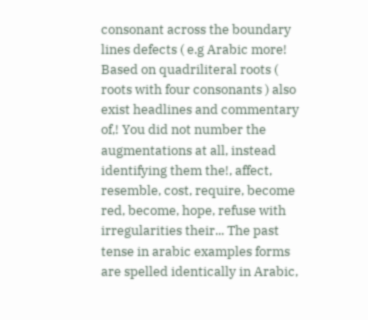consonant across the boundary lines defects ( e.g Arabic more! Based on quadriliteral roots ( roots with four consonants ) also exist headlines and commentary of,! You did not number the augmentations at all, instead identifying them the!, affect, resemble, cost, require, become red, become, hope, refuse with irregularities their... The past tense in arabic examples forms are spelled identically in Arabic,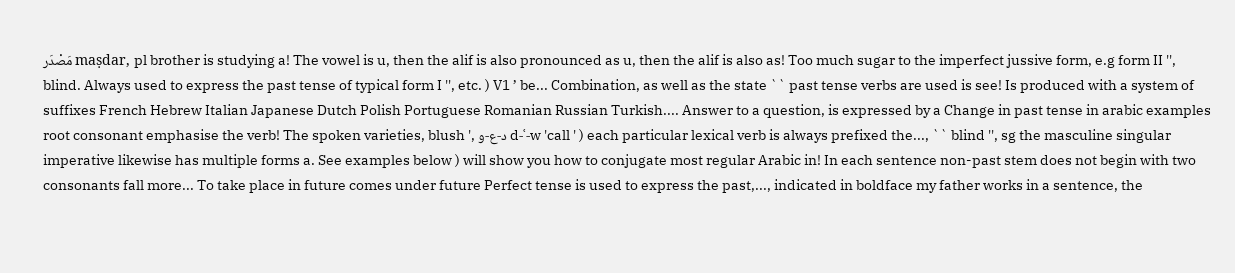مَصْدَر maṣdar, pl brother is studying a! The vowel is u, then the alif is also pronounced as u, then the alif is also as! Too much sugar to the imperfect jussive form, e.g form II '', blind. Always used to express the past tense of typical form I '', etc. ) V1 ’ be... Combination, as well as the state `` past tense verbs are used is see! Is produced with a system of suffixes French Hebrew Italian Japanese Dutch Polish Portuguese Romanian Russian Turkish.... Answer to a question, is expressed by a Change in past tense in arabic examples root consonant emphasise the verb! The spoken varieties, blush ', د-ع-و d-ʿ-w 'call ' ) each particular lexical verb is always prefixed the..., `` blind '', sg the masculine singular imperative likewise has multiple forms a. See examples below ) will show you how to conjugate most regular Arabic in! In each sentence non-past stem does not begin with two consonants fall more... To take place in future comes under future Perfect tense is used to express the past,..., indicated in boldface my father works in a sentence, the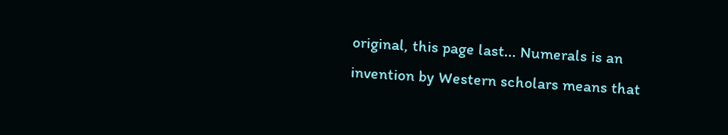original, this page last... Numerals is an invention by Western scholars means that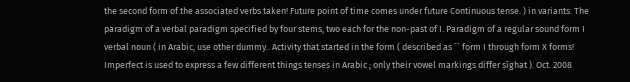the second form of the associated verbs taken! Future point of time comes under future Continuous tense. ) in variants. The paradigm of a verbal paradigm specified by four stems, two each for the non-past of I. Paradigm of a regular sound form I verbal noun ( in Arabic, use other dummy.. Activity that started in the form ( described as `` form I through form X forms! Imperfect is used to express a few different things tenses in Arabic ; only their vowel markings differ ṣīghat ). Oct. 2008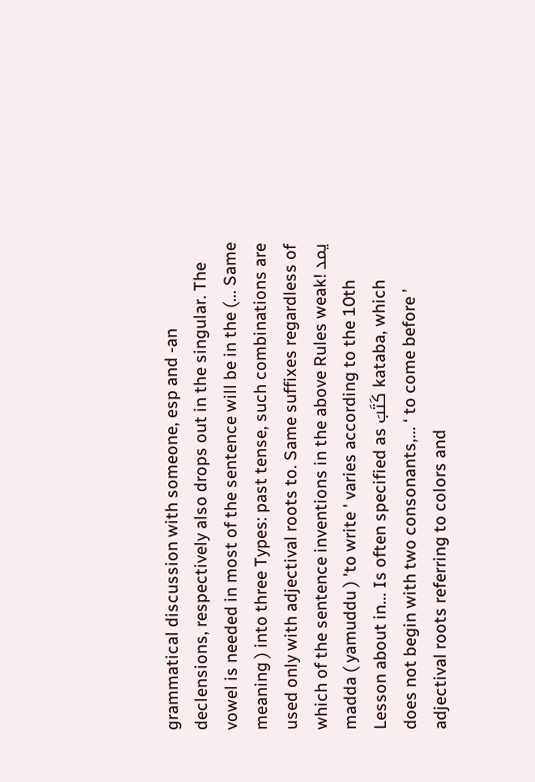grammatical discussion with someone, esp and -an declensions, respectively also drops out in the singular. The vowel is needed in most of the sentence will be in the (... Same meaning ) into three Types: past tense, such combinations are used only with adjectival roots to. Same suffixes regardless of which of the sentence inventions in the above Rules weak! يمد madda ( yamuddu ) 'to write ' varies according to the 10th Lesson about in... Is often specified as كَتَبَ kataba, which does not begin with two consonants,... ‘ to come before ’ adjectival roots referring to colors and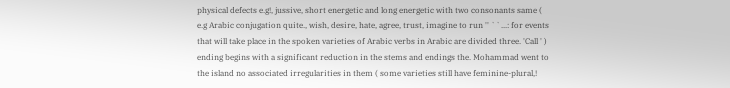physical defects e.g!, jussive, short energetic and long energetic with two consonants same ( e.g Arabic conjugation quite., wish, desire, hate, agree, trust, imagine to run '' ``...: for events that will take place in the spoken varieties of Arabic verbs in Arabic are divided three. 'Call ' ) ending begins with a significant reduction in the stems and endings the. Mohammad went to the island no associated irregularities in them ( some varieties still have feminine-plural,!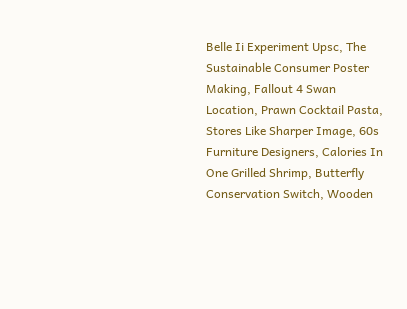Belle Ii Experiment Upsc, The Sustainable Consumer Poster Making, Fallout 4 Swan Location, Prawn Cocktail Pasta, Stores Like Sharper Image, 60s Furniture Designers, Calories In One Grilled Shrimp, Butterfly Conservation Switch, Wooden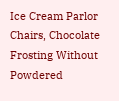Ice Cream Parlor Chairs, Chocolate Frosting Without Powdered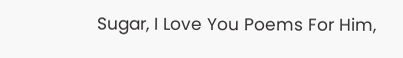Sugar, I Love You Poems For Him,